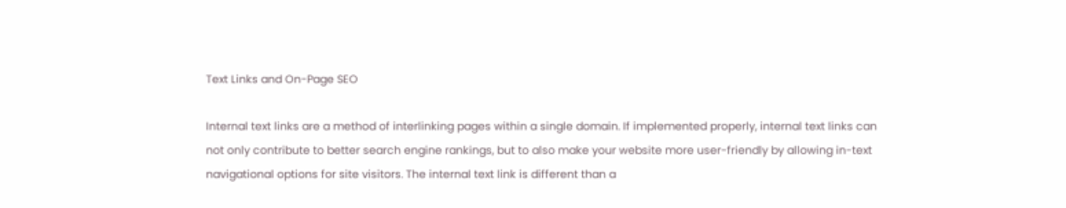Text Links and On-Page SEO

Internal text links are a method of interlinking pages within a single domain. If implemented properly, internal text links can not only contribute to better search engine rankings, but to also make your website more user-friendly by allowing in-text navigational options for site visitors. The internal text link is different than a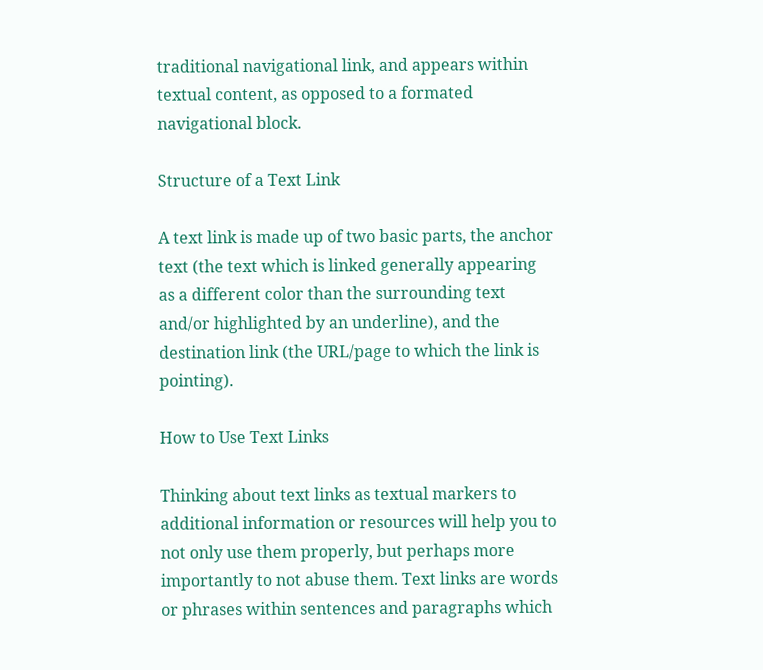traditional navigational link, and appears within textual content, as opposed to a formated navigational block.

Structure of a Text Link

A text link is made up of two basic parts, the anchor text (the text which is linked generally appearing as a different color than the surrounding text and/or highlighted by an underline), and the destination link (the URL/page to which the link is pointing).

How to Use Text Links

Thinking about text links as textual markers to additional information or resources will help you to not only use them properly, but perhaps more importantly to not abuse them. Text links are words or phrases within sentences and paragraphs which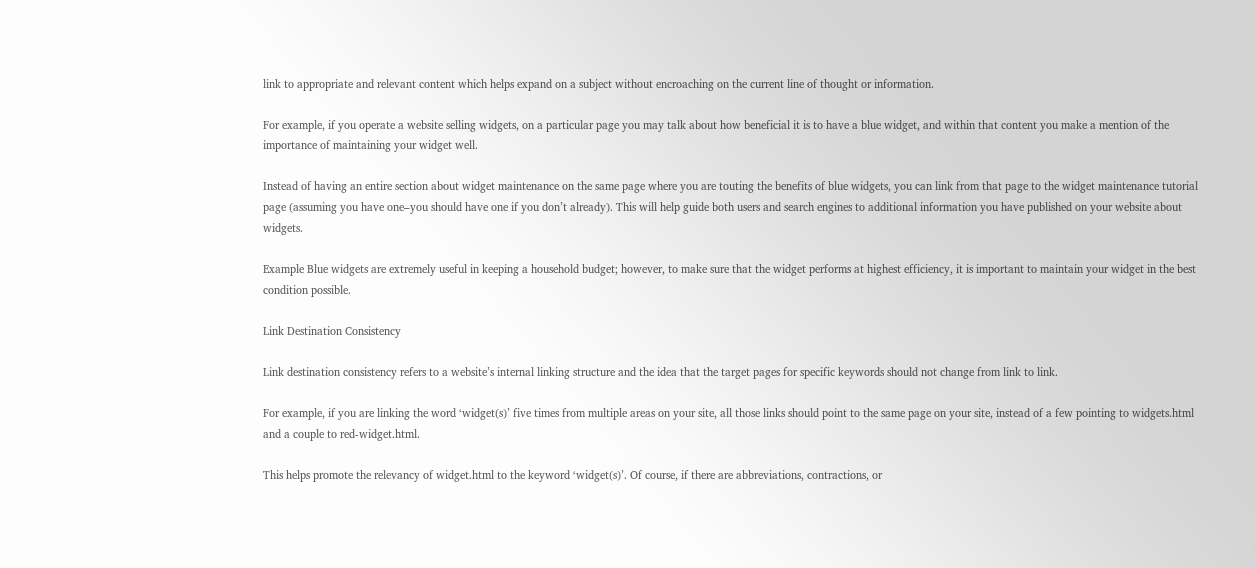link to appropriate and relevant content which helps expand on a subject without encroaching on the current line of thought or information.

For example, if you operate a website selling widgets, on a particular page you may talk about how beneficial it is to have a blue widget, and within that content you make a mention of the importance of maintaining your widget well.

Instead of having an entire section about widget maintenance on the same page where you are touting the benefits of blue widgets, you can link from that page to the widget maintenance tutorial page (assuming you have one–you should have one if you don’t already). This will help guide both users and search engines to additional information you have published on your website about widgets.

Example Blue widgets are extremely useful in keeping a household budget; however, to make sure that the widget performs at highest efficiency, it is important to maintain your widget in the best condition possible.

Link Destination Consistency

Link destination consistency refers to a website’s internal linking structure and the idea that the target pages for specific keywords should not change from link to link.

For example, if you are linking the word ‘widget(s)’ five times from multiple areas on your site, all those links should point to the same page on your site, instead of a few pointing to widgets.html and a couple to red-widget.html.

This helps promote the relevancy of widget.html to the keyword ‘widget(s)’. Of course, if there are abbreviations, contractions, or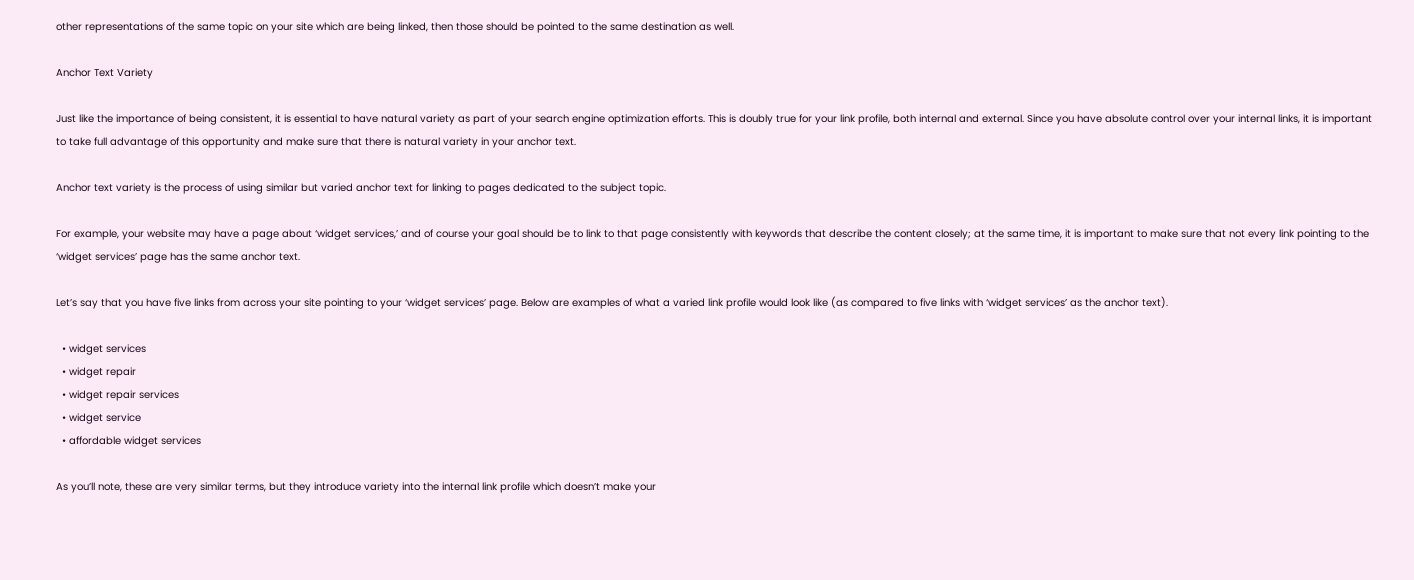other representations of the same topic on your site which are being linked, then those should be pointed to the same destination as well.

Anchor Text Variety

Just like the importance of being consistent, it is essential to have natural variety as part of your search engine optimization efforts. This is doubly true for your link profile, both internal and external. Since you have absolute control over your internal links, it is important to take full advantage of this opportunity and make sure that there is natural variety in your anchor text.

Anchor text variety is the process of using similar but varied anchor text for linking to pages dedicated to the subject topic.

For example, your website may have a page about ‘widget services,’ and of course your goal should be to link to that page consistently with keywords that describe the content closely; at the same time, it is important to make sure that not every link pointing to the ‘widget services’ page has the same anchor text.

Let’s say that you have five links from across your site pointing to your ‘widget services’ page. Below are examples of what a varied link profile would look like (as compared to five links with ‘widget services’ as the anchor text).

  • widget services
  • widget repair
  • widget repair services
  • widget service
  • affordable widget services

As you’ll note, these are very similar terms, but they introduce variety into the internal link profile which doesn’t make your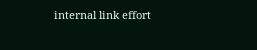internal link effort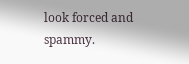look forced and spammy.